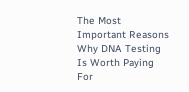The Most Important Reasons Why DNA Testing Is Worth Paying For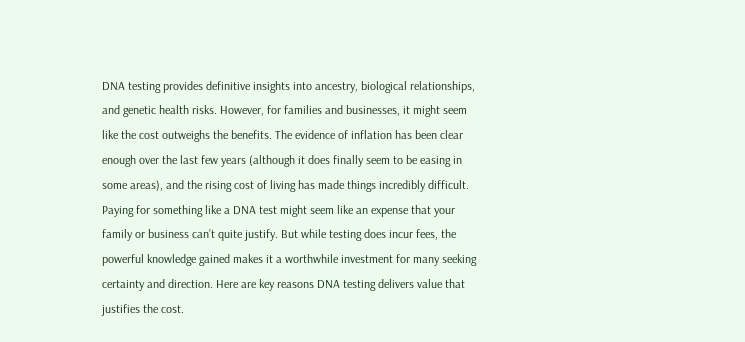DNA testing provides definitive insights into ancestry, biological relationships, and genetic health risks. However, for families and businesses, it might seem like the cost outweighs the benefits. The evidence of inflation has been clear enough over the last few years (although it does finally seem to be easing in some areas), and the rising cost of living has made things incredibly difficult. Paying for something like a DNA test might seem like an expense that your family or business can’t quite justify. But while testing does incur fees, the powerful knowledge gained makes it a worthwhile investment for many seeking certainty and direction. Here are key reasons DNA testing delivers value that justifies the cost.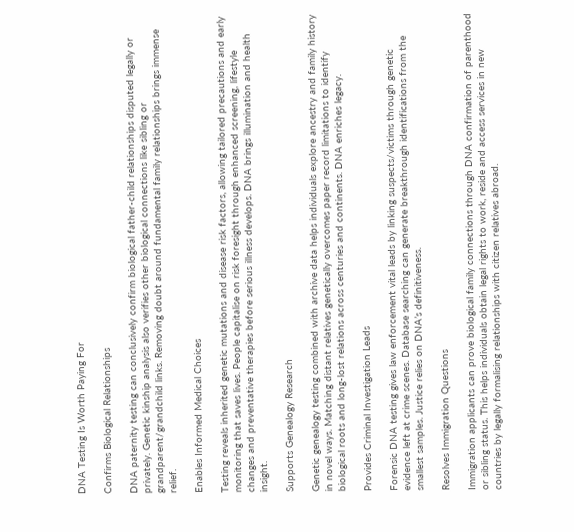DNA Testing Is Worth Paying For

Confirms Biological Relationships

DNA paternity testing can conclusively confirm biological father-child relationships disputed legally or privately. Genetic kinship analysis also verifies other biological connections like sibling or grandparent/grandchild links. Removing doubt around fundamental family relationships brings immense relief.

Enables Informed Medical Choices

Testing reveals inherited genetic mutations and disease risk factors, allowing tailored precautions and early monitoring that saves lives. People capitalise on risk foresight through enhanced screening, lifestyle changes and preventative therapies before serious illness develops. DNA brings illumination and health insight.

Supports Genealogy Research

Genetic genealogy testing combined with archive data helps individuals explore ancestry and family history in novel ways. Matching distant relatives genetically overcomes paper record limitations to identify biological roots and long-lost relations across centuries and continents. DNA enriches legacy.

Provides Criminal Investigation Leads

Forensic DNA testing gives law enforcement vital leads by linking suspects/victims through genetic evidence left at crime scenes. Database searching can generate breakthrough identifications from the smallest samples. Justice relies on DNA’s definitiveness.

Resolves Immigration Questions

Immigration applicants can prove biological family connections through DNA confirmation of parenthood or sibling status. This helps individuals obtain legal rights to work, reside and access services in new countries by legally formalising relationships with citizen relatives abroad.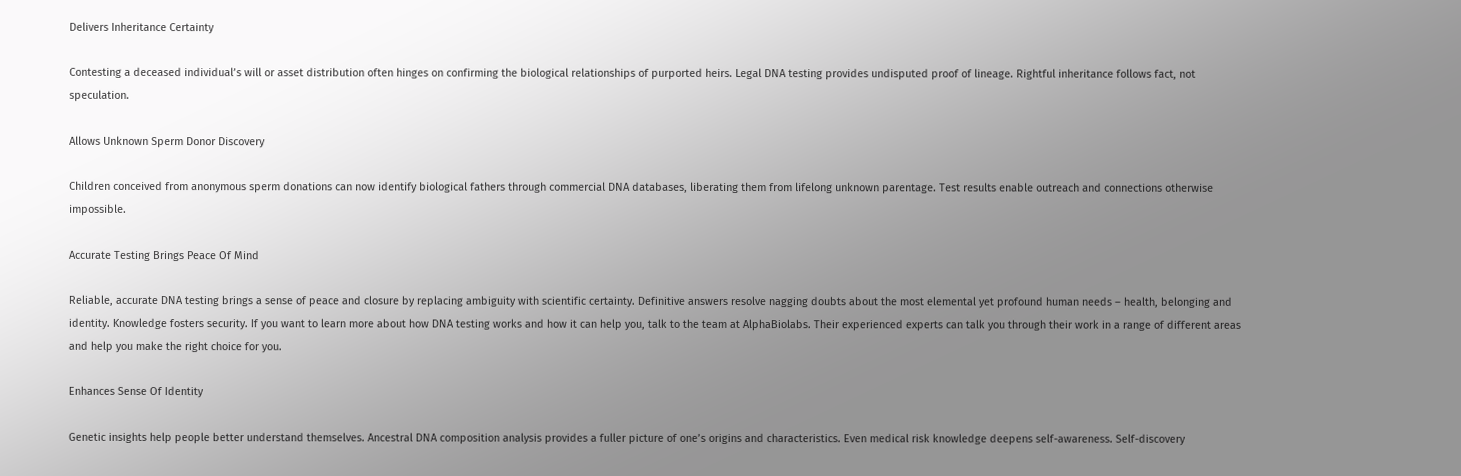Delivers Inheritance Certainty

Contesting a deceased individual’s will or asset distribution often hinges on confirming the biological relationships of purported heirs. Legal DNA testing provides undisputed proof of lineage. Rightful inheritance follows fact, not speculation.

Allows Unknown Sperm Donor Discovery

Children conceived from anonymous sperm donations can now identify biological fathers through commercial DNA databases, liberating them from lifelong unknown parentage. Test results enable outreach and connections otherwise impossible.

Accurate Testing Brings Peace Of Mind

Reliable, accurate DNA testing brings a sense of peace and closure by replacing ambiguity with scientific certainty. Definitive answers resolve nagging doubts about the most elemental yet profound human needs – health, belonging and identity. Knowledge fosters security. If you want to learn more about how DNA testing works and how it can help you, talk to the team at AlphaBiolabs. Their experienced experts can talk you through their work in a range of different areas and help you make the right choice for you.

Enhances Sense Of Identity

Genetic insights help people better understand themselves. Ancestral DNA composition analysis provides a fuller picture of one’s origins and characteristics. Even medical risk knowledge deepens self-awareness. Self-discovery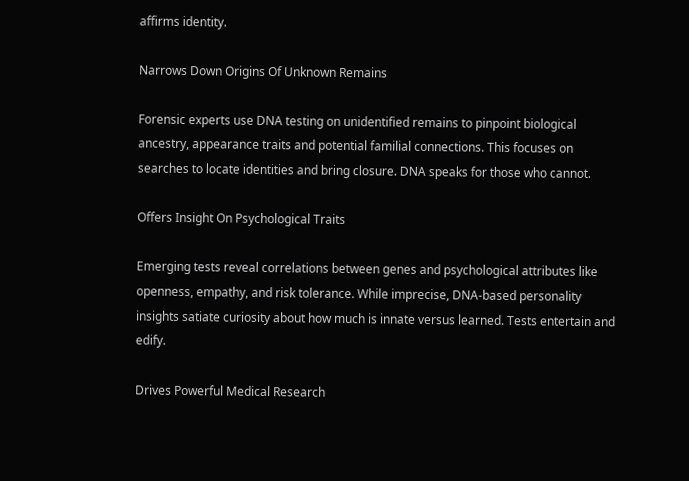affirms identity.

Narrows Down Origins Of Unknown Remains

Forensic experts use DNA testing on unidentified remains to pinpoint biological ancestry, appearance traits and potential familial connections. This focuses on searches to locate identities and bring closure. DNA speaks for those who cannot.

Offers Insight On Psychological Traits

Emerging tests reveal correlations between genes and psychological attributes like openness, empathy, and risk tolerance. While imprecise, DNA-based personality insights satiate curiosity about how much is innate versus learned. Tests entertain and edify.

Drives Powerful Medical Research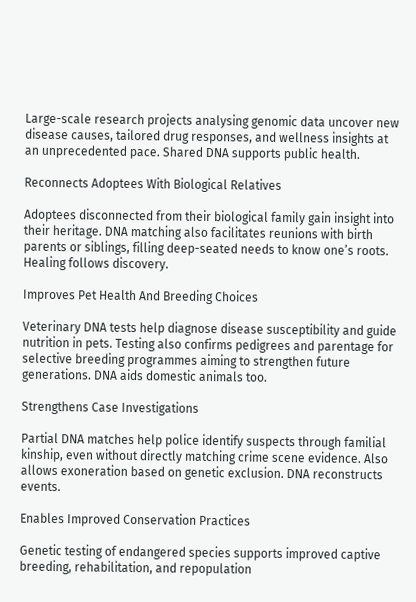Large-scale research projects analysing genomic data uncover new disease causes, tailored drug responses, and wellness insights at an unprecedented pace. Shared DNA supports public health.

Reconnects Adoptees With Biological Relatives

Adoptees disconnected from their biological family gain insight into their heritage. DNA matching also facilitates reunions with birth parents or siblings, filling deep-seated needs to know one’s roots. Healing follows discovery.

Improves Pet Health And Breeding Choices

Veterinary DNA tests help diagnose disease susceptibility and guide nutrition in pets. Testing also confirms pedigrees and parentage for selective breeding programmes aiming to strengthen future generations. DNA aids domestic animals too.

Strengthens Case Investigations

Partial DNA matches help police identify suspects through familial kinship, even without directly matching crime scene evidence. Also allows exoneration based on genetic exclusion. DNA reconstructs events.

Enables Improved Conservation Practices

Genetic testing of endangered species supports improved captive breeding, rehabilitation, and repopulation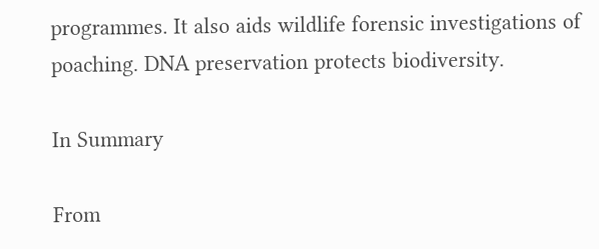programmes. It also aids wildlife forensic investigations of poaching. DNA preservation protects biodiversity.

In Summary

From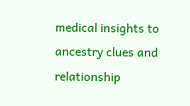medical insights to ancestry clues and relationship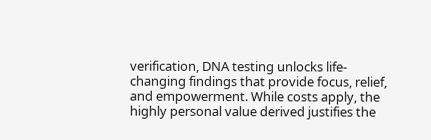verification, DNA testing unlocks life-changing findings that provide focus, relief, and empowerment. While costs apply, the highly personal value derived justifies the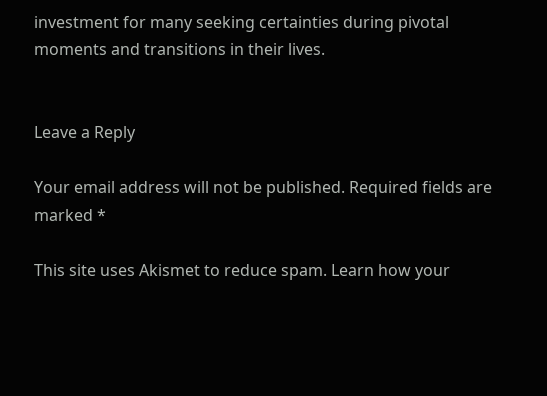investment for many seeking certainties during pivotal moments and transitions in their lives.


Leave a Reply

Your email address will not be published. Required fields are marked *

This site uses Akismet to reduce spam. Learn how your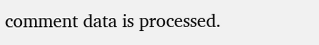comment data is processed.